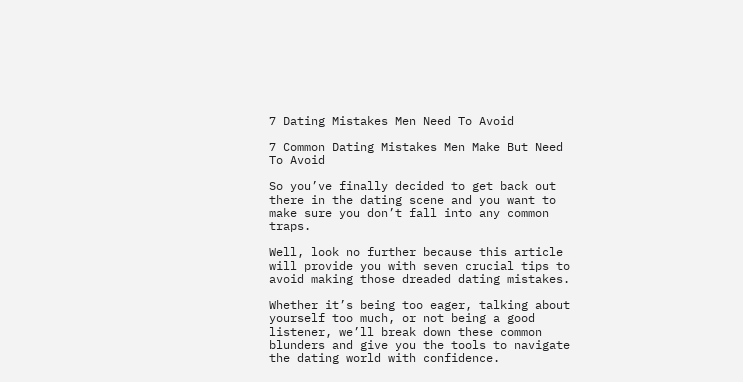7 Dating Mistakes Men Need To Avoid

7 Common Dating Mistakes Men Make But Need To Avoid

So you’ve finally decided to get back out there in the dating scene and you want to make sure you don’t fall into any common traps.

Well, look no further because this article will provide you with seven crucial tips to avoid making those dreaded dating mistakes.

Whether it’s being too eager, talking about yourself too much, or not being a good listener, we’ll break down these common blunders and give you the tools to navigate the dating world with confidence.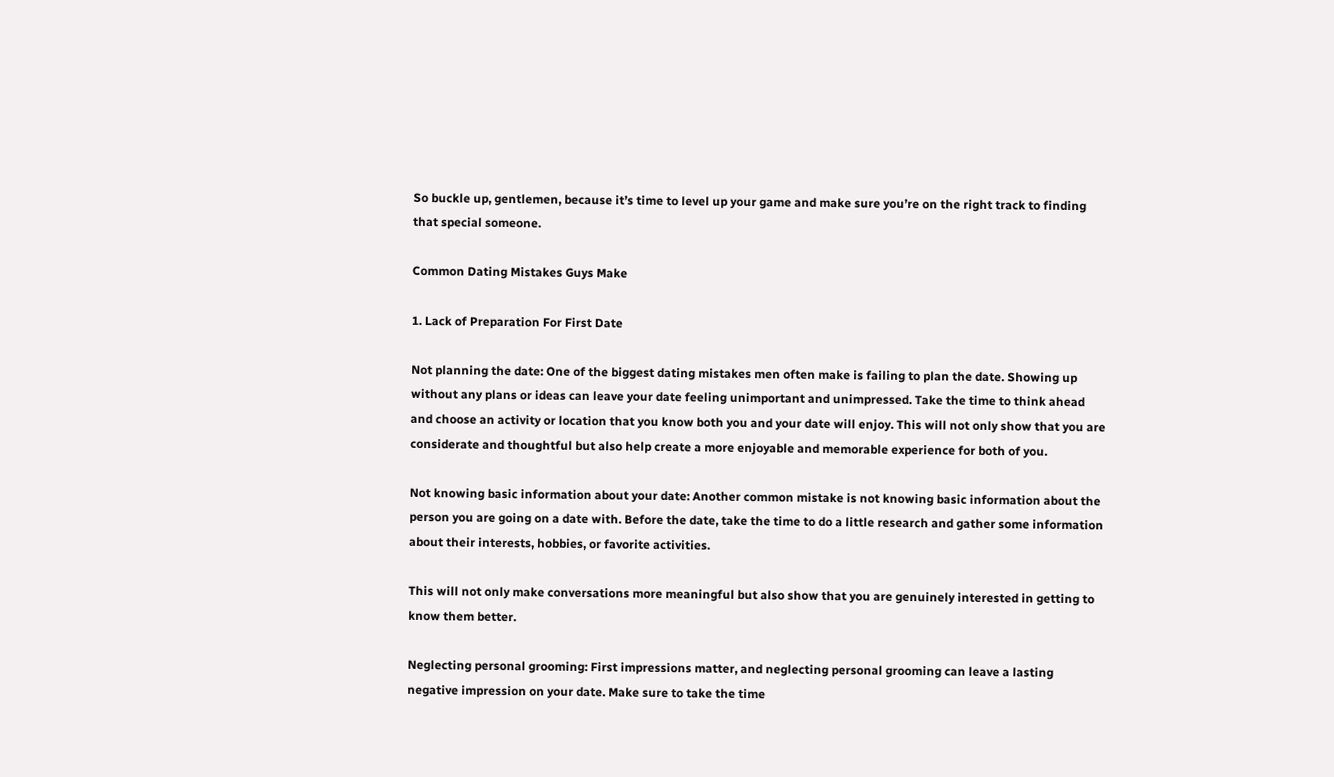So buckle up, gentlemen, because it’s time to level up your game and make sure you’re on the right track to finding that special someone.

Common Dating Mistakes Guys Make

1. Lack of Preparation For First Date

Not planning the date: One of the biggest dating mistakes men often make is failing to plan the date. Showing up without any plans or ideas can leave your date feeling unimportant and unimpressed. Take the time to think ahead and choose an activity or location that you know both you and your date will enjoy. This will not only show that you are considerate and thoughtful but also help create a more enjoyable and memorable experience for both of you.

Not knowing basic information about your date: Another common mistake is not knowing basic information about the person you are going on a date with. Before the date, take the time to do a little research and gather some information about their interests, hobbies, or favorite activities.

This will not only make conversations more meaningful but also show that you are genuinely interested in getting to know them better.

Neglecting personal grooming: First impressions matter, and neglecting personal grooming can leave a lasting negative impression on your date. Make sure to take the time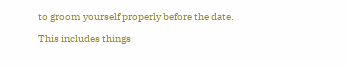to groom yourself properly before the date.

This includes things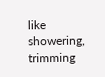like showering, trimming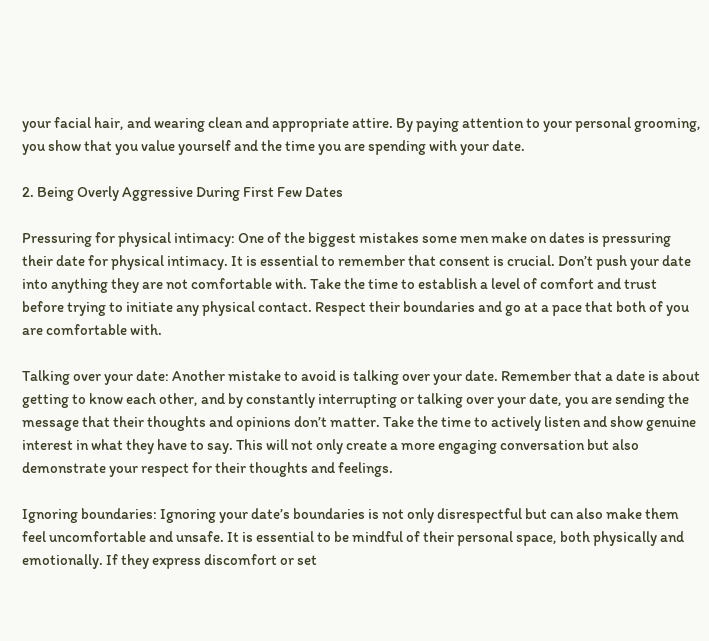your facial hair, and wearing clean and appropriate attire. By paying attention to your personal grooming, you show that you value yourself and the time you are spending with your date.

2. Being Overly Aggressive During First Few Dates

Pressuring for physical intimacy: One of the biggest mistakes some men make on dates is pressuring their date for physical intimacy. It is essential to remember that consent is crucial. Don’t push your date into anything they are not comfortable with. Take the time to establish a level of comfort and trust before trying to initiate any physical contact. Respect their boundaries and go at a pace that both of you are comfortable with.

Talking over your date: Another mistake to avoid is talking over your date. Remember that a date is about getting to know each other, and by constantly interrupting or talking over your date, you are sending the message that their thoughts and opinions don’t matter. Take the time to actively listen and show genuine interest in what they have to say. This will not only create a more engaging conversation but also demonstrate your respect for their thoughts and feelings.

Ignoring boundaries: Ignoring your date’s boundaries is not only disrespectful but can also make them feel uncomfortable and unsafe. It is essential to be mindful of their personal space, both physically and emotionally. If they express discomfort or set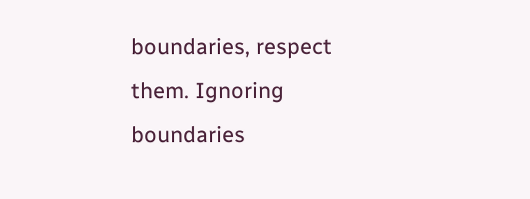boundaries, respect them. Ignoring boundaries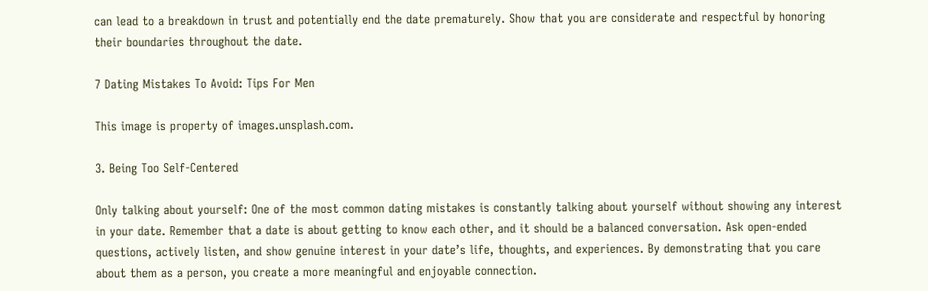can lead to a breakdown in trust and potentially end the date prematurely. Show that you are considerate and respectful by honoring their boundaries throughout the date.

7 Dating Mistakes To Avoid: Tips For Men

This image is property of images.unsplash.com.

3. Being Too Self-Centered

Only talking about yourself: One of the most common dating mistakes is constantly talking about yourself without showing any interest in your date. Remember that a date is about getting to know each other, and it should be a balanced conversation. Ask open-ended questions, actively listen, and show genuine interest in your date’s life, thoughts, and experiences. By demonstrating that you care about them as a person, you create a more meaningful and enjoyable connection.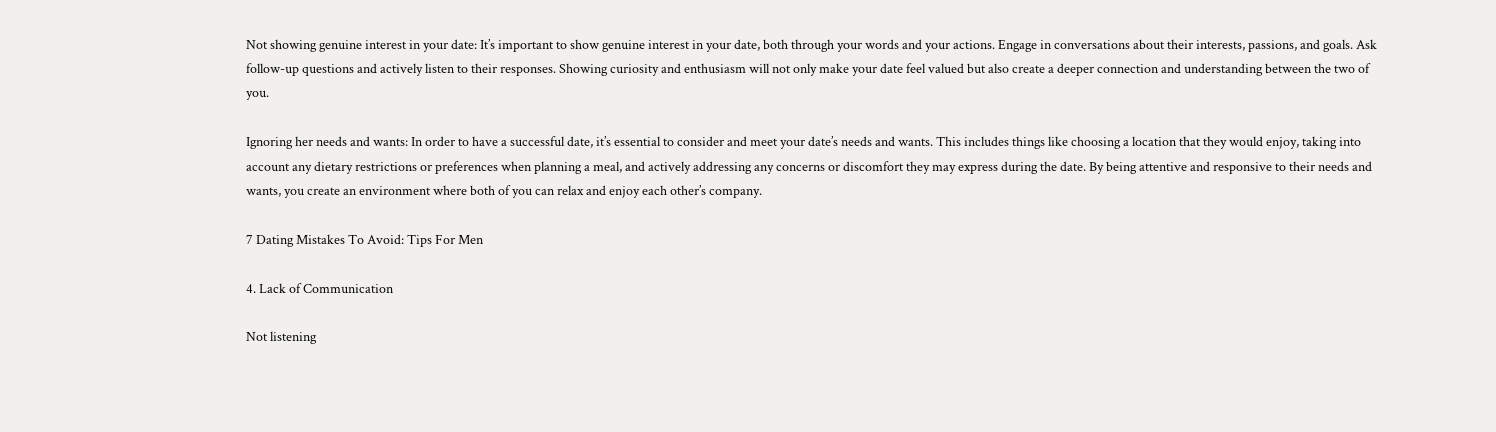Not showing genuine interest in your date: It’s important to show genuine interest in your date, both through your words and your actions. Engage in conversations about their interests, passions, and goals. Ask follow-up questions and actively listen to their responses. Showing curiosity and enthusiasm will not only make your date feel valued but also create a deeper connection and understanding between the two of you.

Ignoring her needs and wants: In order to have a successful date, it’s essential to consider and meet your date’s needs and wants. This includes things like choosing a location that they would enjoy, taking into account any dietary restrictions or preferences when planning a meal, and actively addressing any concerns or discomfort they may express during the date. By being attentive and responsive to their needs and wants, you create an environment where both of you can relax and enjoy each other’s company.

7 Dating Mistakes To Avoid: Tips For Men

4. Lack of Communication

Not listening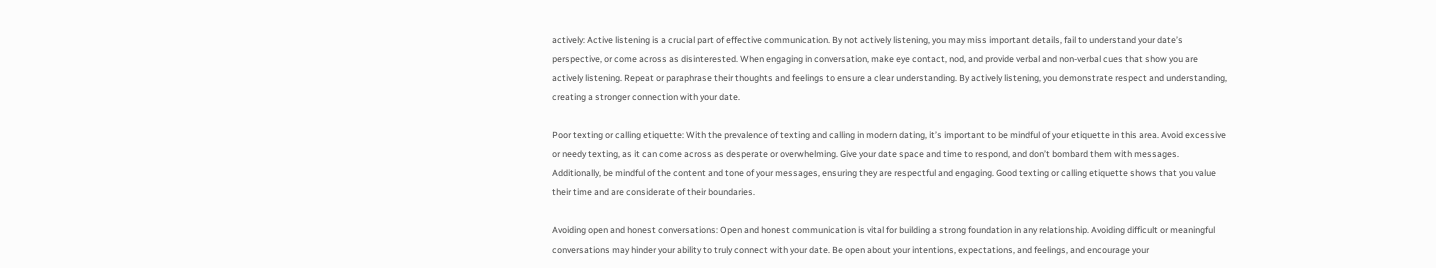actively: Active listening is a crucial part of effective communication. By not actively listening, you may miss important details, fail to understand your date’s perspective, or come across as disinterested. When engaging in conversation, make eye contact, nod, and provide verbal and non-verbal cues that show you are actively listening. Repeat or paraphrase their thoughts and feelings to ensure a clear understanding. By actively listening, you demonstrate respect and understanding, creating a stronger connection with your date.

Poor texting or calling etiquette: With the prevalence of texting and calling in modern dating, it’s important to be mindful of your etiquette in this area. Avoid excessive or needy texting, as it can come across as desperate or overwhelming. Give your date space and time to respond, and don’t bombard them with messages. Additionally, be mindful of the content and tone of your messages, ensuring they are respectful and engaging. Good texting or calling etiquette shows that you value their time and are considerate of their boundaries.

Avoiding open and honest conversations: Open and honest communication is vital for building a strong foundation in any relationship. Avoiding difficult or meaningful conversations may hinder your ability to truly connect with your date. Be open about your intentions, expectations, and feelings, and encourage your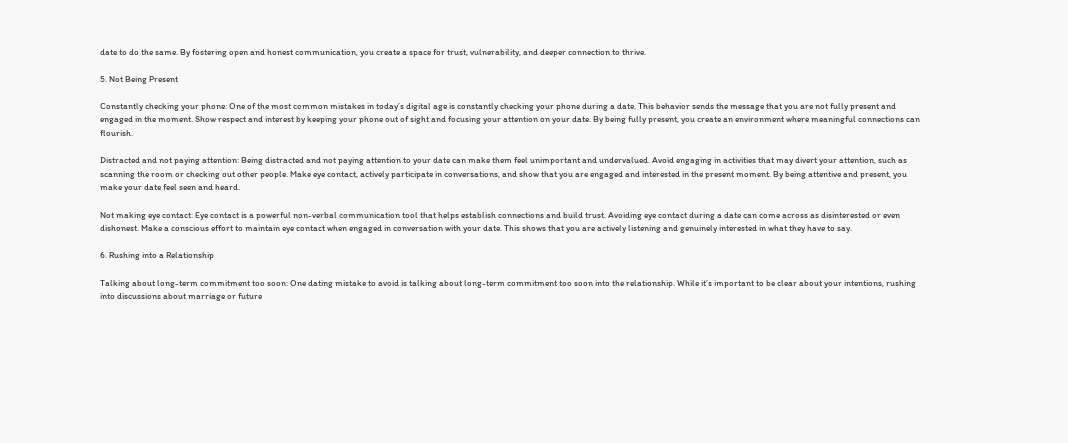date to do the same. By fostering open and honest communication, you create a space for trust, vulnerability, and deeper connection to thrive.

5. Not Being Present

Constantly checking your phone: One of the most common mistakes in today’s digital age is constantly checking your phone during a date. This behavior sends the message that you are not fully present and engaged in the moment. Show respect and interest by keeping your phone out of sight and focusing your attention on your date. By being fully present, you create an environment where meaningful connections can flourish.

Distracted and not paying attention: Being distracted and not paying attention to your date can make them feel unimportant and undervalued. Avoid engaging in activities that may divert your attention, such as scanning the room or checking out other people. Make eye contact, actively participate in conversations, and show that you are engaged and interested in the present moment. By being attentive and present, you make your date feel seen and heard.

Not making eye contact: Eye contact is a powerful non-verbal communication tool that helps establish connections and build trust. Avoiding eye contact during a date can come across as disinterested or even dishonest. Make a conscious effort to maintain eye contact when engaged in conversation with your date. This shows that you are actively listening and genuinely interested in what they have to say.

6. Rushing into a Relationship

Talking about long-term commitment too soon: One dating mistake to avoid is talking about long-term commitment too soon into the relationship. While it’s important to be clear about your intentions, rushing into discussions about marriage or future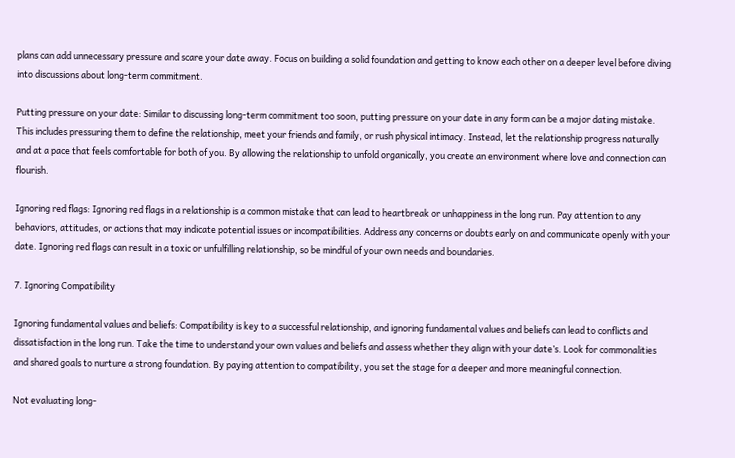plans can add unnecessary pressure and scare your date away. Focus on building a solid foundation and getting to know each other on a deeper level before diving into discussions about long-term commitment.

Putting pressure on your date: Similar to discussing long-term commitment too soon, putting pressure on your date in any form can be a major dating mistake. This includes pressuring them to define the relationship, meet your friends and family, or rush physical intimacy. Instead, let the relationship progress naturally and at a pace that feels comfortable for both of you. By allowing the relationship to unfold organically, you create an environment where love and connection can flourish.

Ignoring red flags: Ignoring red flags in a relationship is a common mistake that can lead to heartbreak or unhappiness in the long run. Pay attention to any behaviors, attitudes, or actions that may indicate potential issues or incompatibilities. Address any concerns or doubts early on and communicate openly with your date. Ignoring red flags can result in a toxic or unfulfilling relationship, so be mindful of your own needs and boundaries.

7. Ignoring Compatibility

Ignoring fundamental values and beliefs: Compatibility is key to a successful relationship, and ignoring fundamental values and beliefs can lead to conflicts and dissatisfaction in the long run. Take the time to understand your own values and beliefs and assess whether they align with your date’s. Look for commonalities and shared goals to nurture a strong foundation. By paying attention to compatibility, you set the stage for a deeper and more meaningful connection.

Not evaluating long-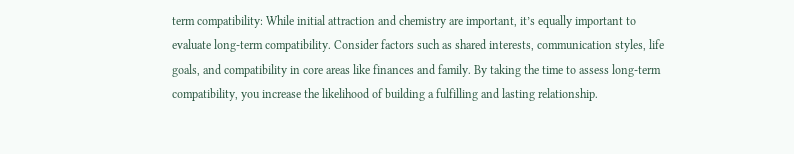term compatibility: While initial attraction and chemistry are important, it’s equally important to evaluate long-term compatibility. Consider factors such as shared interests, communication styles, life goals, and compatibility in core areas like finances and family. By taking the time to assess long-term compatibility, you increase the likelihood of building a fulfilling and lasting relationship.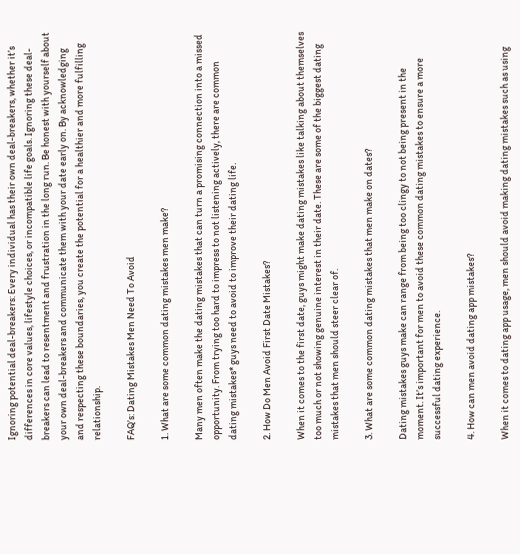Ignoring potential deal-breakers: Every individual has their own deal-breakers, whether it’s differences in core values, lifestyle choices, or incompatible life goals. Ignoring these deal-breakers can lead to resentment and frustration in the long run. Be honest with yourself about your own deal-breakers and communicate them with your date early on. By acknowledging and respecting these boundaries, you create the potential for a healthier and more fulfilling relationship.

FAQ’s: Dating Mistakes Men Need To Avoid

1. What are some common dating mistakes men make?

Many men often make the dating mistakes that can turn a promising connection into a missed opportunity. From trying too hard to impress to not listening actively, there are common dating mistakes* guys need to avoid to improve their dating life.

2. How Do Men Avoid First Date Mistakes?

When it comes to the first date, guys might make dating mistakes like talking about themselves too much or not showing genuine interest in their date. These are some of the biggest dating mistakes that men should steer clear of.

3. What are some common dating mistakes that men make on dates?

Dating mistakes guys make can range from being too clingy to not being present in the moment. It’s important for men to avoid these common dating mistakes to ensure a more successful dating experience.

4. How can men avoid dating app mistakes?

When it comes to dating app usage, men should avoid making dating mistakes such as using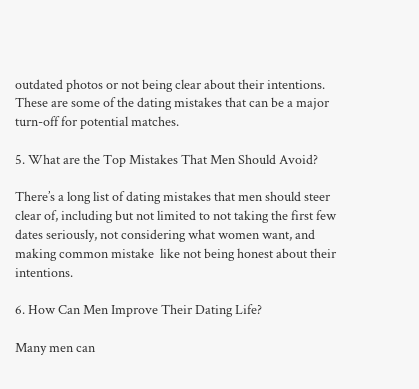outdated photos or not being clear about their intentions. These are some of the dating mistakes that can be a major turn-off for potential matches.

5. What are the Top Mistakes That Men Should Avoid?

There’s a long list of dating mistakes that men should steer clear of, including but not limited to not taking the first few dates seriously, not considering what women want, and making common mistake  like not being honest about their intentions.

6. How Can Men Improve Their Dating Life?

Many men can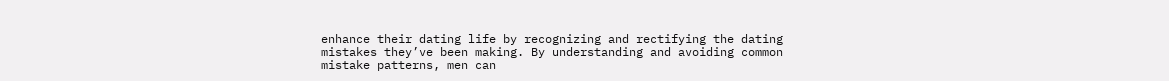enhance their dating life by recognizing and rectifying the dating mistakes they’ve been making. By understanding and avoiding common mistake patterns, men can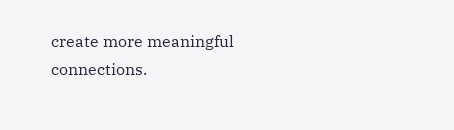create more meaningful connections.